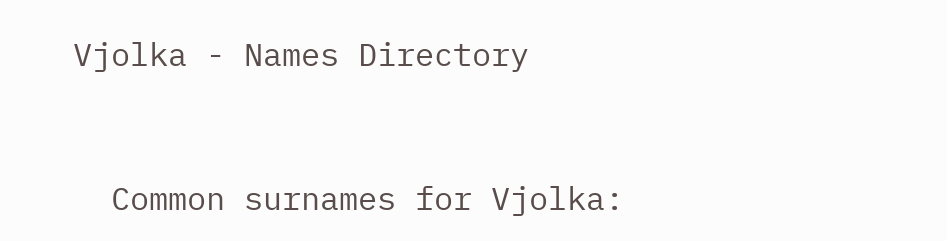Vjolka - Names Directory


  Common surnames for Vjolka: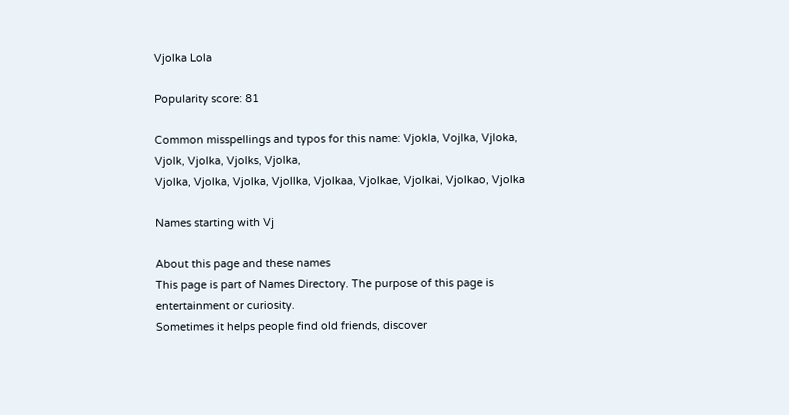Vjolka Lola

Popularity score: 81

Common misspellings and typos for this name: Vjokla, Vojlka, Vjloka, Vjolk, Vjolka, Vjolks, Vjolka,
Vjolka, Vjolka, Vjolka, Vjollka, Vjolkaa, Vjolkae, Vjolkai, Vjolkao, Vjolka

Names starting with Vj

About this page and these names
This page is part of Names Directory. The purpose of this page is entertainment or curiosity.
Sometimes it helps people find old friends, discover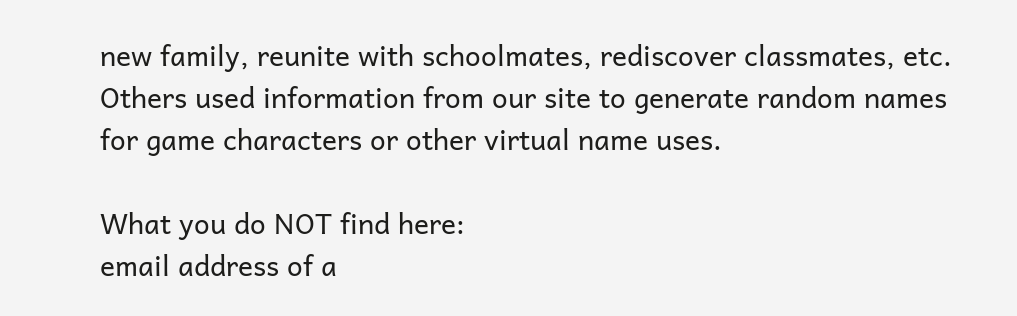new family, reunite with schoolmates, rediscover classmates, etc.
Others used information from our site to generate random names for game characters or other virtual name uses.

What you do NOT find here:
email address of a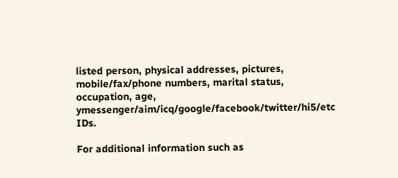listed person, physical addresses, pictures, mobile/fax/phone numbers, marital status, occupation, age, ymessenger/aim/icq/google/facebook/twitter/hi5/etc IDs.

For additional information such as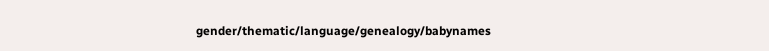gender/thematic/language/genealogy/babynames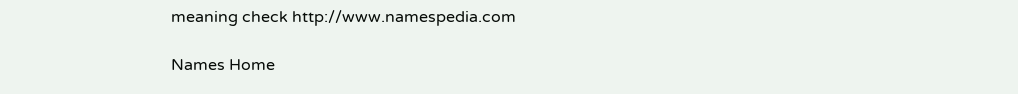meaning check http://www.namespedia.com

Names Home